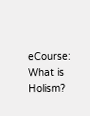eCourse: What is Holism?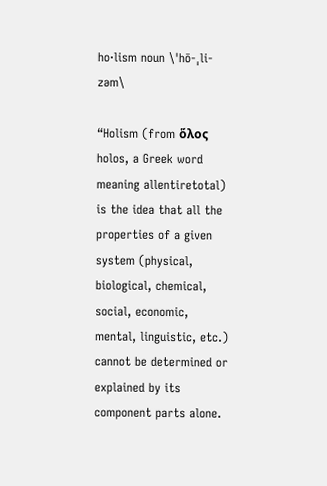ho·lism noun \ˈhō-ˌli-zəm\

“Holism (from ὅλος holos, a Greek word meaning allentiretotal) is the idea that all the properties of a given system (physical, biological, chemical, social, economic, mental, linguistic, etc.) cannot be determined or explained by its component parts alone.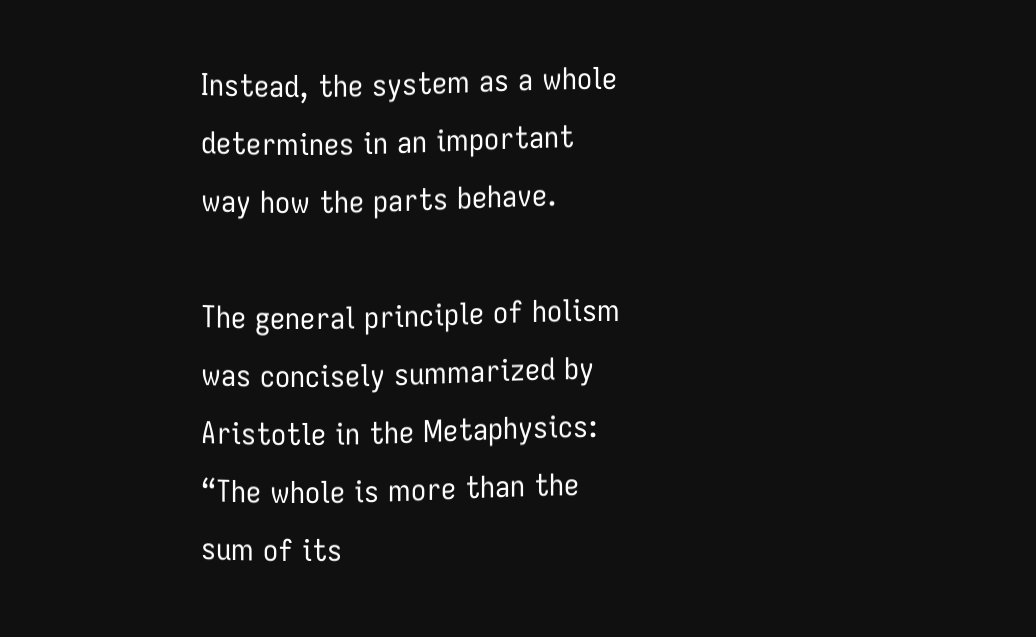Instead, the system as a whole determines in an important way how the parts behave.

The general principle of holism was concisely summarized by Aristotle in the Metaphysics: “The whole is more than the sum of its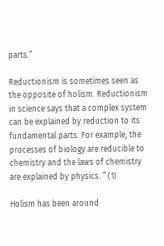parts.”

Reductionism is sometimes seen as the opposite of holism. Reductionism in science says that a complex system can be explained by reduction to its fundamental parts. For example, the processes of biology are reducible to chemistry and the laws of chemistry are explained by physics. ” (1)

Holism has been around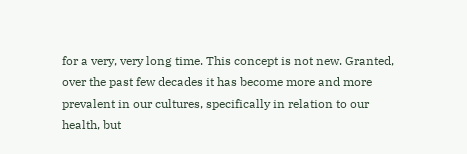for a very, very long time. This concept is not new. Granted, over the past few decades it has become more and more prevalent in our cultures, specifically in relation to our health, but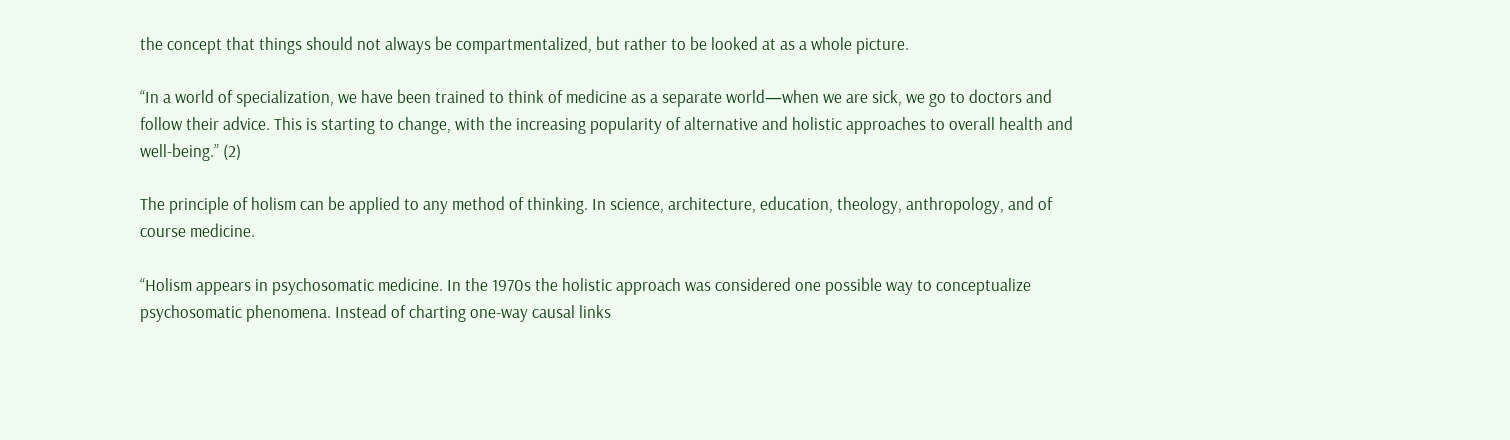the concept that things should not always be compartmentalized, but rather to be looked at as a whole picture.

“In a world of specialization, we have been trained to think of medicine as a separate world—when we are sick, we go to doctors and follow their advice. This is starting to change, with the increasing popularity of alternative and holistic approaches to overall health and well-being.” (2)

The principle of holism can be applied to any method of thinking. In science, architecture, education, theology, anthropology, and of course medicine.

“Holism appears in psychosomatic medicine. In the 1970s the holistic approach was considered one possible way to conceptualize psychosomatic phenomena. Instead of charting one-way causal links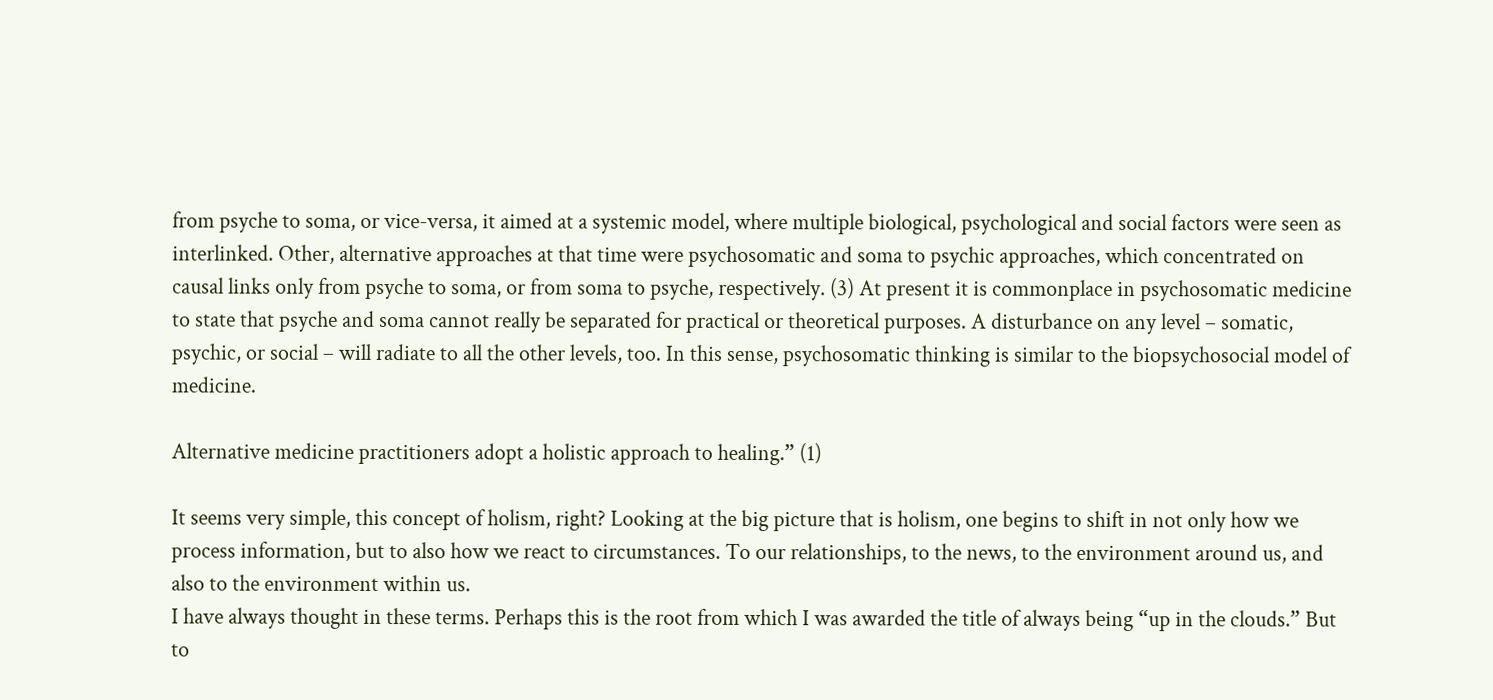from psyche to soma, or vice-versa, it aimed at a systemic model, where multiple biological, psychological and social factors were seen as interlinked. Other, alternative approaches at that time were psychosomatic and soma to psychic approaches, which concentrated on causal links only from psyche to soma, or from soma to psyche, respectively. (3) At present it is commonplace in psychosomatic medicine to state that psyche and soma cannot really be separated for practical or theoretical purposes. A disturbance on any level – somatic, psychic, or social – will radiate to all the other levels, too. In this sense, psychosomatic thinking is similar to the biopsychosocial model of medicine.

Alternative medicine practitioners adopt a holistic approach to healing.” (1)

It seems very simple, this concept of holism, right? Looking at the big picture that is holism, one begins to shift in not only how we process information, but to also how we react to circumstances. To our relationships, to the news, to the environment around us, and also to the environment within us.
I have always thought in these terms. Perhaps this is the root from which I was awarded the title of always being “up in the clouds.” But to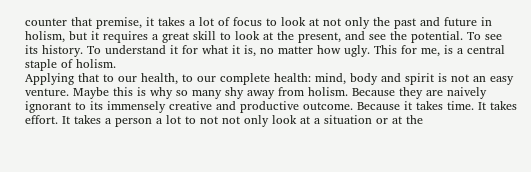counter that premise, it takes a lot of focus to look at not only the past and future in holism, but it requires a great skill to look at the present, and see the potential. To see its history. To understand it for what it is, no matter how ugly. This for me, is a central staple of holism.
Applying that to our health, to our complete health: mind, body and spirit is not an easy venture. Maybe this is why so many shy away from holism. Because they are naively ignorant to its immensely creative and productive outcome. Because it takes time. It takes effort. It takes a person a lot to not not only look at a situation or at the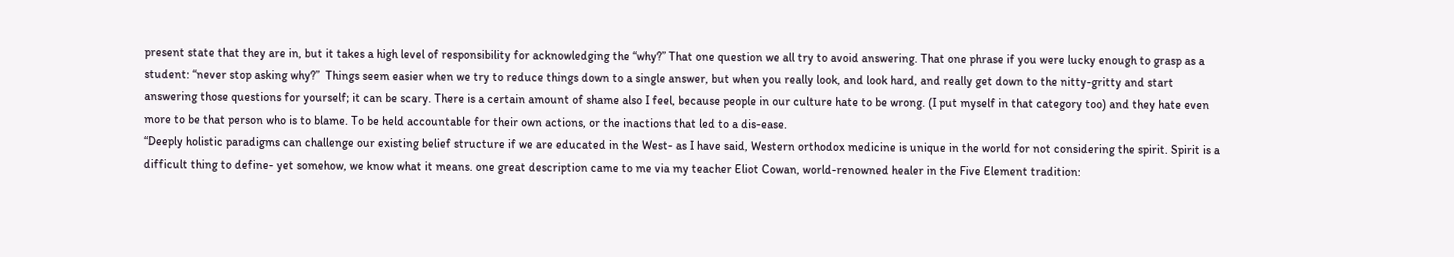present state that they are in, but it takes a high level of responsibility for acknowledging the “why?” That one question we all try to avoid answering. That one phrase if you were lucky enough to grasp as a student: “never stop asking why?”  Things seem easier when we try to reduce things down to a single answer, but when you really look, and look hard, and really get down to the nitty-gritty and start answering those questions for yourself; it can be scary. There is a certain amount of shame also I feel, because people in our culture hate to be wrong. (I put myself in that category too) and they hate even more to be that person who is to blame. To be held accountable for their own actions, or the inactions that led to a dis-ease.
“Deeply holistic paradigms can challenge our existing belief structure if we are educated in the West- as I have said, Western orthodox medicine is unique in the world for not considering the spirit. Spirit is a difficult thing to define- yet somehow, we know what it means. one great description came to me via my teacher Eliot Cowan, world-renowned healer in the Five Element tradition: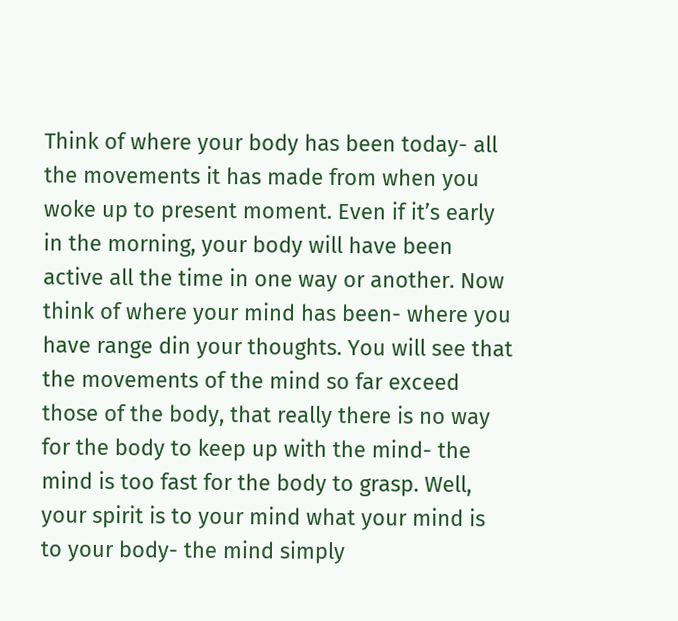Think of where your body has been today- all the movements it has made from when you woke up to present moment. Even if it’s early in the morning, your body will have been active all the time in one way or another. Now think of where your mind has been- where you have range din your thoughts. You will see that the movements of the mind so far exceed those of the body, that really there is no way for the body to keep up with the mind- the mind is too fast for the body to grasp. Well, your spirit is to your mind what your mind is to your body- the mind simply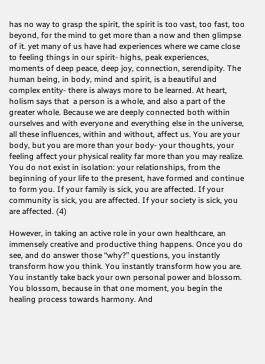has no way to grasp the spirit, the spirit is too vast, too fast, too beyond, for the mind to get more than a now and then glimpse of it. yet many of us have had experiences where we came close to feeling things in our spirit- highs, peak experiences, moments of deep peace, deep joy, connection, serendipity. The human being, in body, mind and spirit, is a beautiful and complex entity- there is always more to be learned. At heart, holism says that  a person is a whole, and also a part of the greater whole. Because we are deeply connected both within ourselves and with everyone and everything else in the universe, all these influences, within and without, affect us. You are your body, but you are more than your body- your thoughts, your feeling affect your physical reality far more than you may realize. You do not exist in isolation: your relationships, from the beginning of your life to the present, have formed and continue to form you. If your family is sick, you are affected. If your community is sick, you are affected. If your society is sick, you are affected. (4)

However, in taking an active role in your own healthcare, an immensely creative and productive thing happens. Once you do see, and do answer those “why?” questions, you instantly transform how you think. You instantly transform how you are. You instantly take back your own personal power and blossom. You blossom, because in that one moment, you begin the healing process towards harmony. And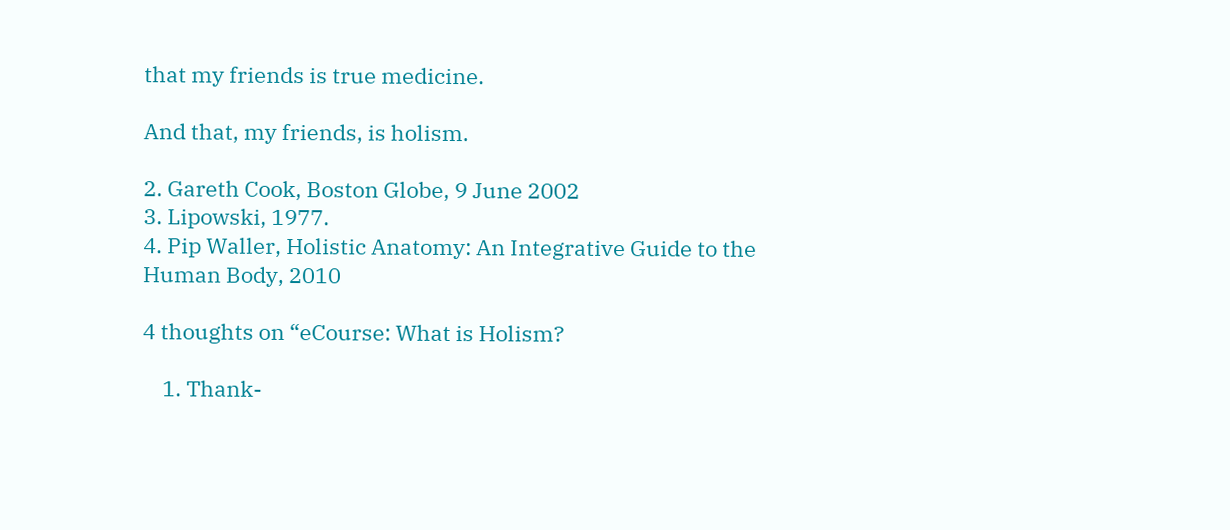that my friends is true medicine.

And that, my friends, is holism.

2. Gareth Cook, Boston Globe, 9 June 2002
3. Lipowski, 1977.
4. Pip Waller, Holistic Anatomy: An Integrative Guide to the Human Body, 2010

4 thoughts on “eCourse: What is Holism?

    1. Thank-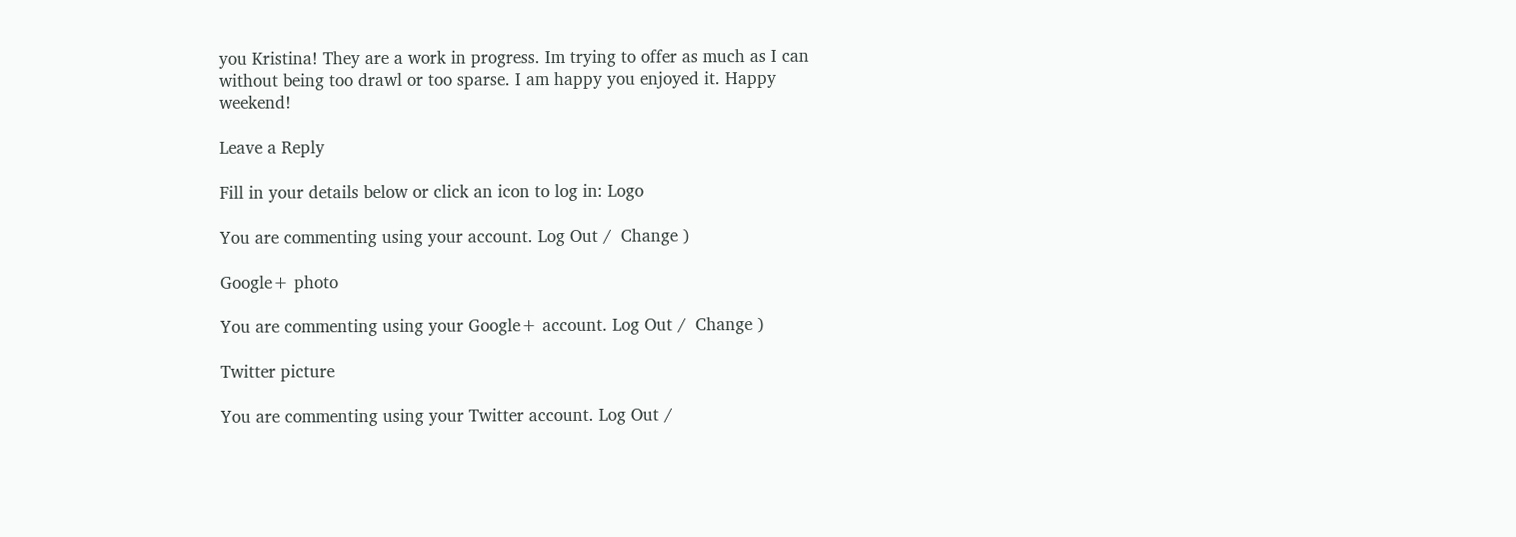you Kristina! They are a work in progress. Im trying to offer as much as I can without being too drawl or too sparse. I am happy you enjoyed it. Happy weekend!

Leave a Reply

Fill in your details below or click an icon to log in: Logo

You are commenting using your account. Log Out /  Change )

Google+ photo

You are commenting using your Google+ account. Log Out /  Change )

Twitter picture

You are commenting using your Twitter account. Log Out /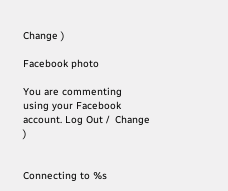Change )

Facebook photo

You are commenting using your Facebook account. Log Out /  Change )


Connecting to %s